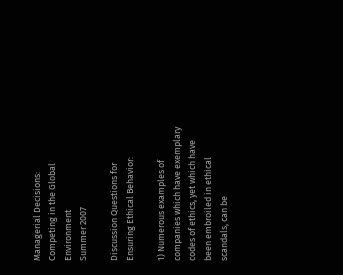Managerial Decisions:
Competing in the Global Environment
Summer 2007

Discussion Questions for Ensuring Ethical Behavior:

1) Numerous examples of companies which have exemplary codes of ethics, yet which have been embroiled in ethical scandals, can be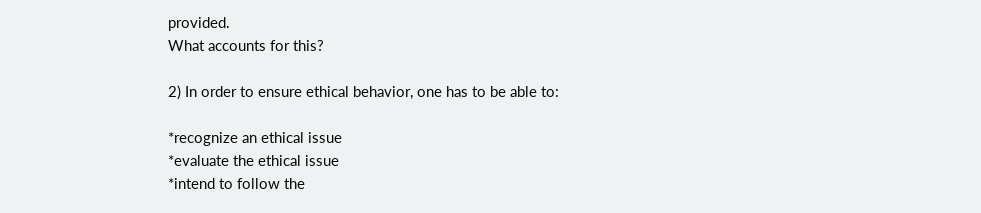provided.
What accounts for this?

2) In order to ensure ethical behavior, one has to be able to:

*recognize an ethical issue
*evaluate the ethical issue
*intend to follow the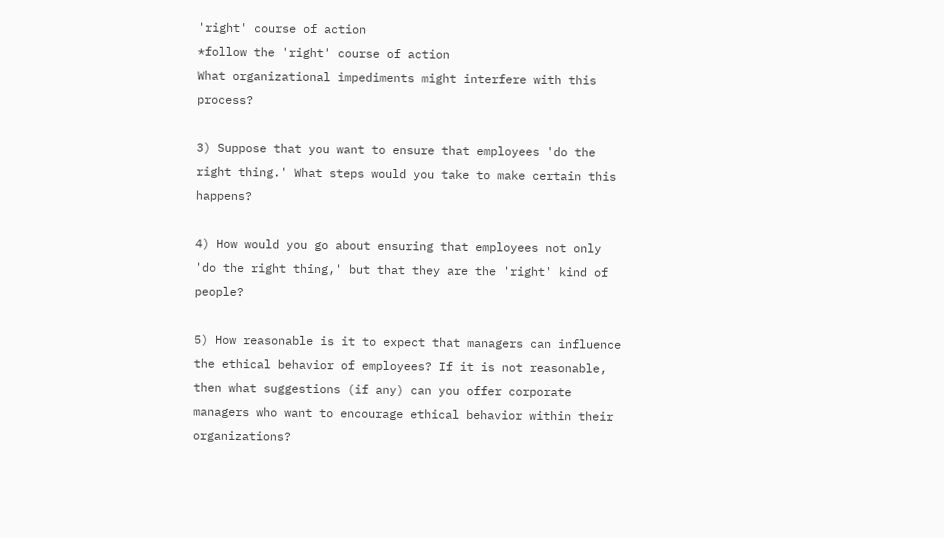'right' course of action
*follow the 'right' course of action
What organizational impediments might interfere with this process?

3) Suppose that you want to ensure that employees 'do the right thing.' What steps would you take to make certain this happens?

4) How would you go about ensuring that employees not only 'do the right thing,' but that they are the 'right' kind of people?

5) How reasonable is it to expect that managers can influence the ethical behavior of employees? If it is not reasonable, then what suggestions (if any) can you offer corporate managers who want to encourage ethical behavior within their organizations?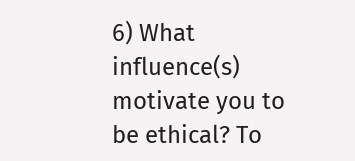6) What influence(s) motivate you to be ethical? To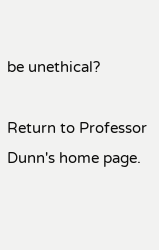be unethical?

Return to Professor Dunn's home page.